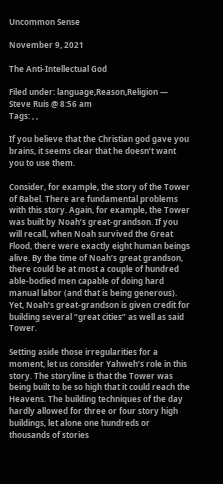Uncommon Sense

November 9, 2021

The Anti-Intellectual God

Filed under: language,Reason,Religion — Steve Ruis @ 8:56 am
Tags: , ,

If you believe that the Christian god gave you brains, it seems clear that he doesn’t want you to use them.

Consider, for example, the story of the Tower of Babel. There are fundamental problems with this story. Again, for example, the Tower was built by Noah’s great-grandson. If you will recall, when Noah survived the Great Flood, there were exactly eight human beings alive. By the time of Noah’s great grandson, there could be at most a couple of hundred able-bodied men capable of doing hard manual labor (and that is being generous). Yet, Noah’s great-grandson is given credit for building several “great cities” as well as said Tower.

Setting aside those irregularities for a moment, let us consider Yahweh’s role in this story. The storyline is that the Tower was being built to be so high that it could reach the Heavens. The building techniques of the day hardly allowed for three or four story high buildings, let alone one hundreds or thousands of stories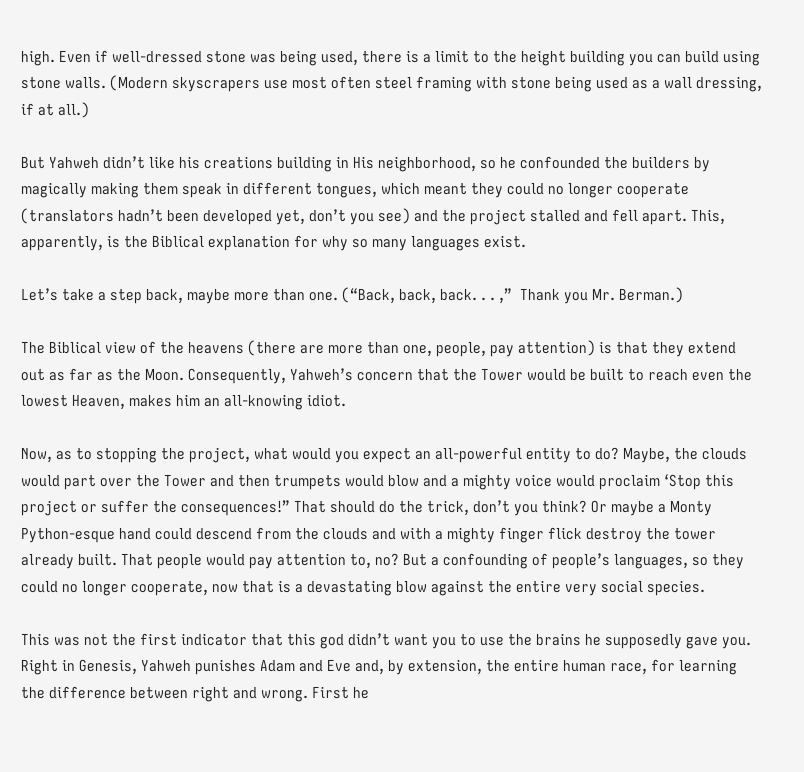high. Even if well-dressed stone was being used, there is a limit to the height building you can build using stone walls. (Modern skyscrapers use most often steel framing with stone being used as a wall dressing, if at all.)

But Yahweh didn’t like his creations building in His neighborhood, so he confounded the builders by magically making them speak in different tongues, which meant they could no longer cooperate (translators hadn’t been developed yet, don’t you see) and the project stalled and fell apart. This, apparently, is the Biblical explanation for why so many languages exist.

Let’s take a step back, maybe more than one. (“Back, back, back. . . ,”  Thank you Mr. Berman.)

The Biblical view of the heavens (there are more than one, people, pay attention) is that they extend out as far as the Moon. Consequently, Yahweh’s concern that the Tower would be built to reach even the lowest Heaven, makes him an all-knowing idiot.

Now, as to stopping the project, what would you expect an all-powerful entity to do? Maybe, the clouds would part over the Tower and then trumpets would blow and a mighty voice would proclaim ‘Stop this project or suffer the consequences!” That should do the trick, don’t you think? Or maybe a Monty Python-esque hand could descend from the clouds and with a mighty finger flick destroy the tower already built. That people would pay attention to, no? But a confounding of people’s languages, so they could no longer cooperate, now that is a devastating blow against the entire very social species.

This was not the first indicator that this god didn’t want you to use the brains he supposedly gave you. Right in Genesis, Yahweh punishes Adam and Eve and, by extension, the entire human race, for learning the difference between right and wrong. First he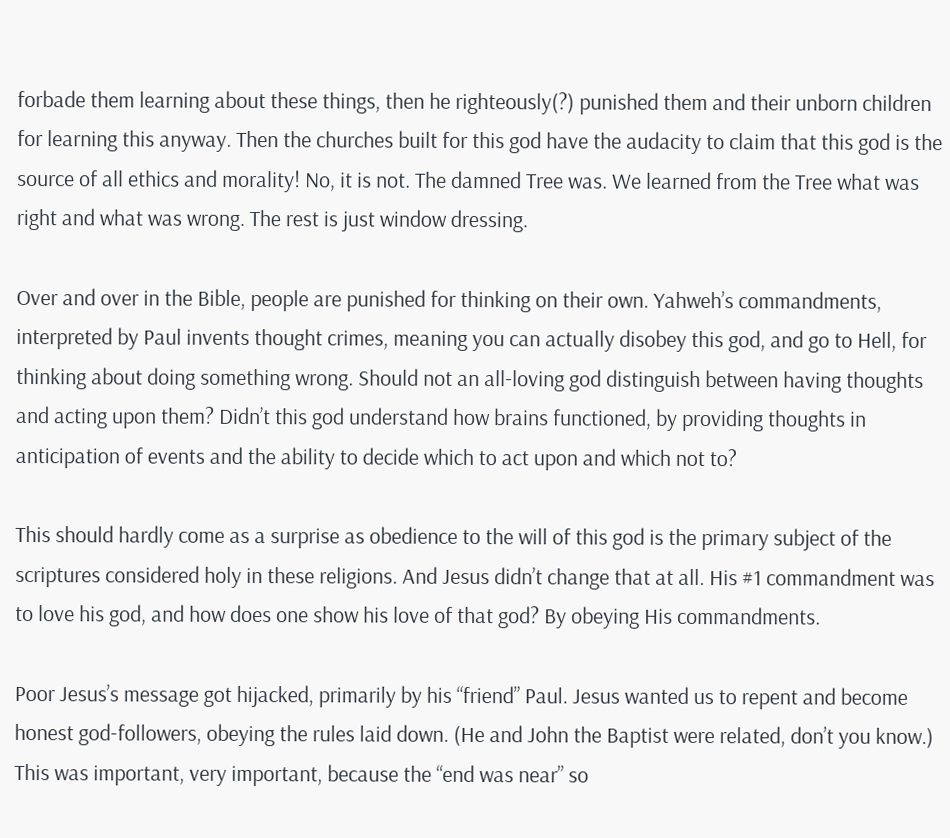forbade them learning about these things, then he righteously(?) punished them and their unborn children for learning this anyway. Then the churches built for this god have the audacity to claim that this god is the source of all ethics and morality! No, it is not. The damned Tree was. We learned from the Tree what was right and what was wrong. The rest is just window dressing.

Over and over in the Bible, people are punished for thinking on their own. Yahweh’s commandments, interpreted by Paul invents thought crimes, meaning you can actually disobey this god, and go to Hell, for thinking about doing something wrong. Should not an all-loving god distinguish between having thoughts and acting upon them? Didn’t this god understand how brains functioned, by providing thoughts in anticipation of events and the ability to decide which to act upon and which not to?

This should hardly come as a surprise as obedience to the will of this god is the primary subject of the scriptures considered holy in these religions. And Jesus didn’t change that at all. His #1 commandment was to love his god, and how does one show his love of that god? By obeying His commandments.

Poor Jesus’s message got hijacked, primarily by his “friend” Paul. Jesus wanted us to repent and become honest god-followers, obeying the rules laid down. (He and John the Baptist were related, don’t you know.) This was important, very important, because the “end was near” so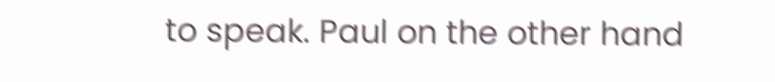to speak. Paul on the other hand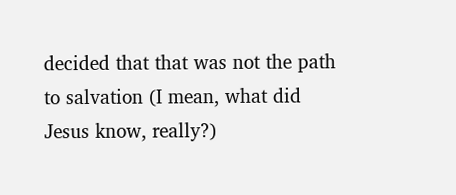decided that that was not the path to salvation (I mean, what did Jesus know, really?)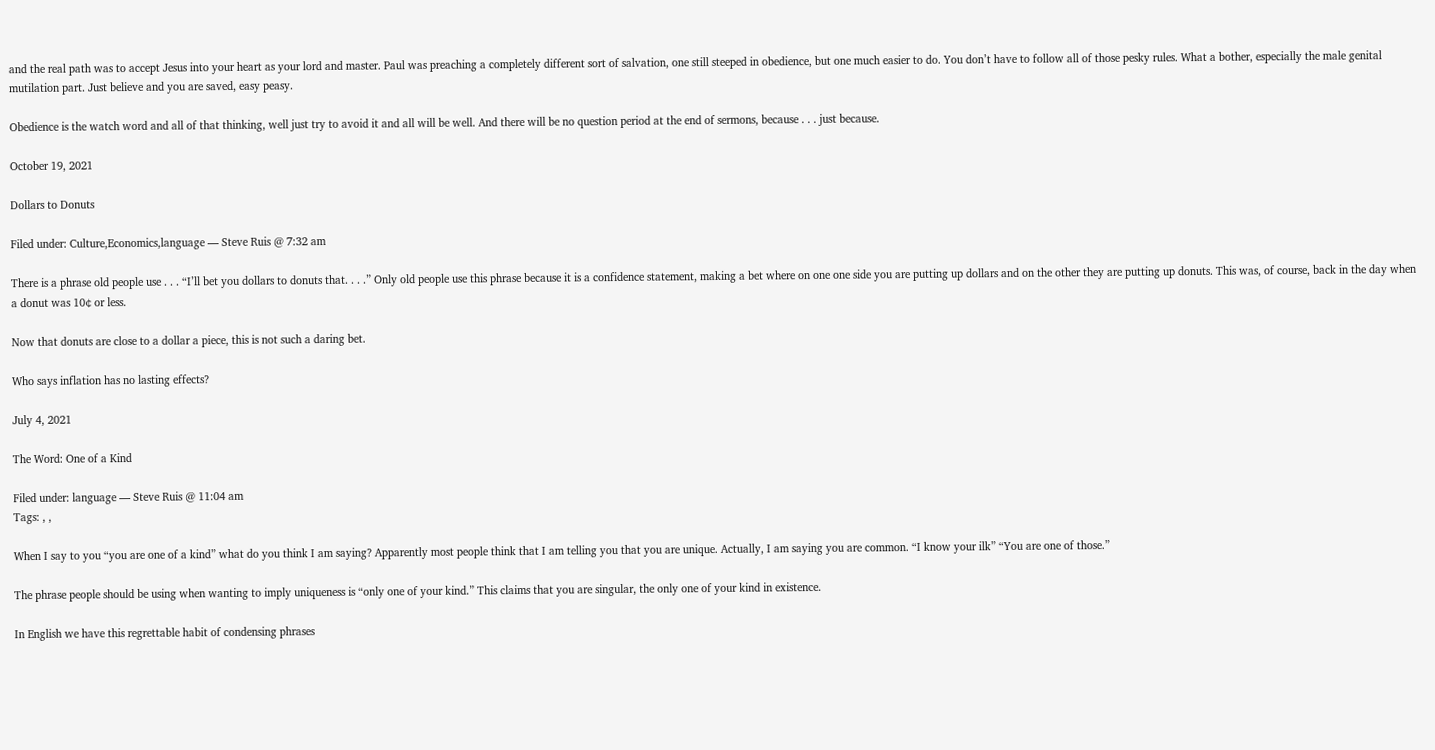and the real path was to accept Jesus into your heart as your lord and master. Paul was preaching a completely different sort of salvation, one still steeped in obedience, but one much easier to do. You don’t have to follow all of those pesky rules. What a bother, especially the male genital mutilation part. Just believe and you are saved, easy peasy.

Obedience is the watch word and all of that thinking, well just try to avoid it and all will be well. And there will be no question period at the end of sermons, because . . . just because.

October 19, 2021

Dollars to Donuts

Filed under: Culture,Economics,language — Steve Ruis @ 7:32 am

There is a phrase old people use . . . “I’ll bet you dollars to donuts that. . . .” Only old people use this phrase because it is a confidence statement, making a bet where on one one side you are putting up dollars and on the other they are putting up donuts. This was, of course, back in the day when a donut was 10¢ or less.

Now that donuts are close to a dollar a piece, this is not such a daring bet.

Who says inflation has no lasting effects?

July 4, 2021

The Word: One of a Kind

Filed under: language — Steve Ruis @ 11:04 am
Tags: , ,

When I say to you “you are one of a kind” what do you think I am saying? Apparently most people think that I am telling you that you are unique. Actually, I am saying you are common. “I know your ilk” “You are one of those.”

The phrase people should be using when wanting to imply uniqueness is “only one of your kind.” This claims that you are singular, the only one of your kind in existence.

In English we have this regrettable habit of condensing phrases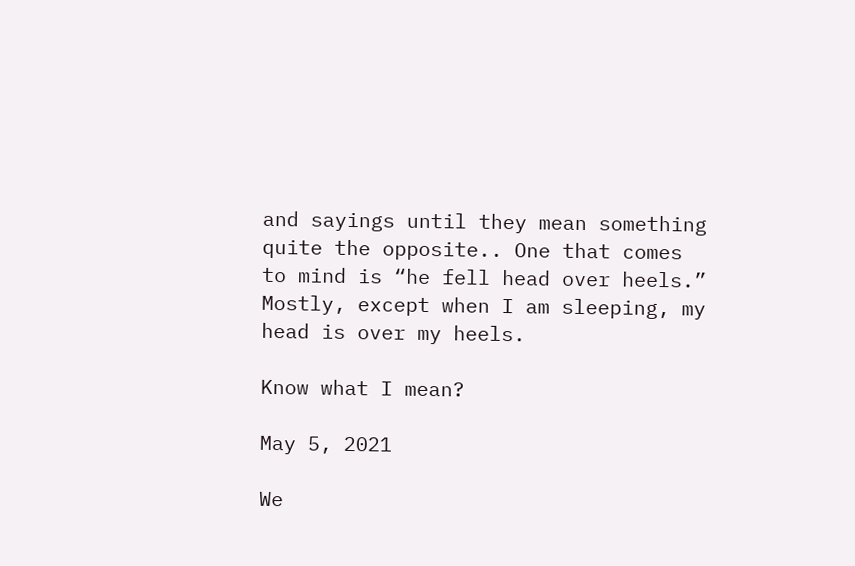and sayings until they mean something quite the opposite.. One that comes to mind is “he fell head over heels.” Mostly, except when I am sleeping, my head is over my heels.

Know what I mean?

May 5, 2021

We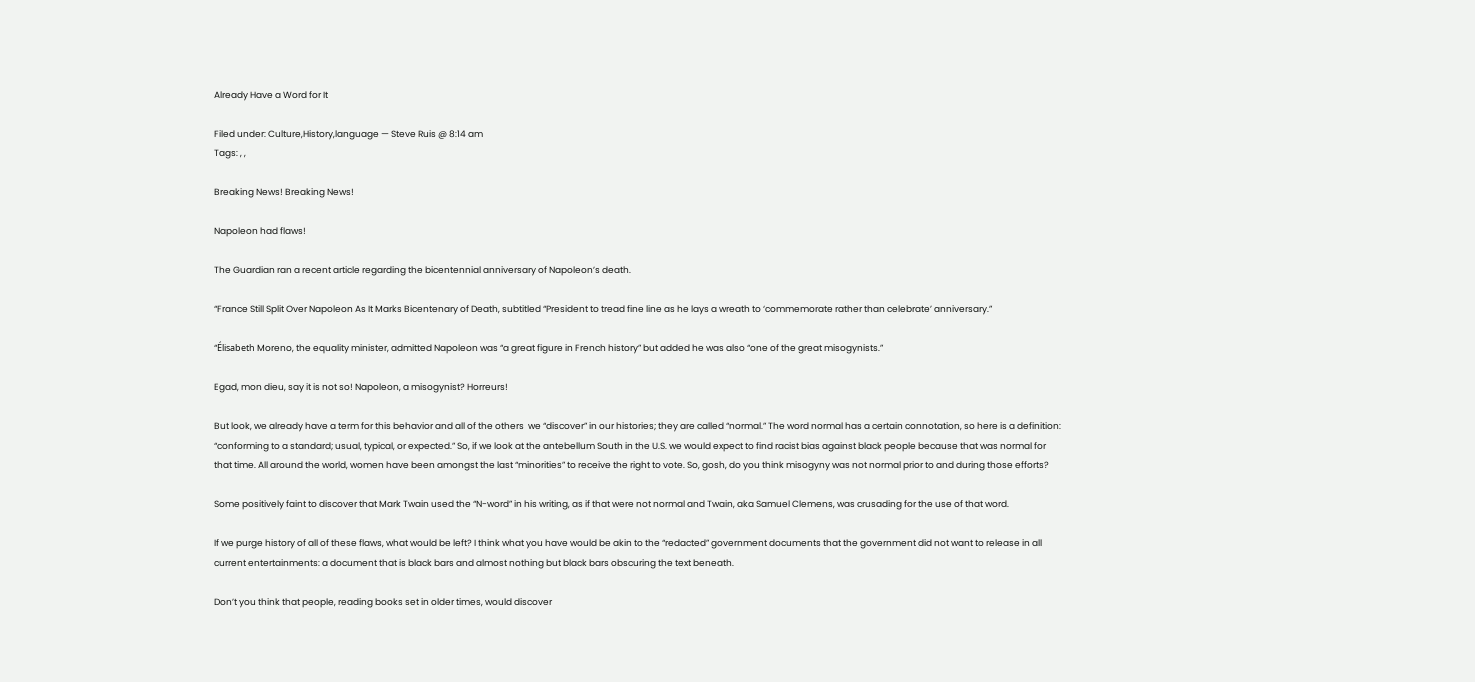Already Have a Word for It

Filed under: Culture,History,language — Steve Ruis @ 8:14 am
Tags: , ,

Breaking News! Breaking News!

Napoleon had flaws!

The Guardian ran a recent article regarding the bicentennial anniversary of Napoleon’s death.

“France Still Split Over Napoleon As It Marks Bicentenary of Death, subtitled “President to tread fine line as he lays a wreath to ‘commemorate rather than celebrate’ anniversary.”

“Élisabeth Moreno, the equality minister, admitted Napoleon was “a great figure in French history” but added he was also “one of the great misogynists.”

Egad, mon dieu, say it is not so! Napoleon, a misogynist? Horreurs!

But look, we already have a term for this behavior and all of the others  we “discover” in our histories; they are called “normal.” The word normal has a certain connotation, so here is a definition: “conforming to a standard; usual, typical, or expected.” So, if we look at the antebellum South in the U.S. we would expect to find racist bias against black people because that was normal for that time. All around the world, women have been amongst the last “minorities” to receive the right to vote. So, gosh, do you think misogyny was not normal prior to and during those efforts?

Some positively faint to discover that Mark Twain used the “N-word” in his writing, as if that were not normal and Twain, aka Samuel Clemens, was crusading for the use of that word.

If we purge history of all of these flaws, what would be left? I think what you have would be akin to the “redacted” government documents that the government did not want to release in all current entertainments: a document that is black bars and almost nothing but black bars obscuring the text beneath.

Don’t you think that people, reading books set in older times, would discover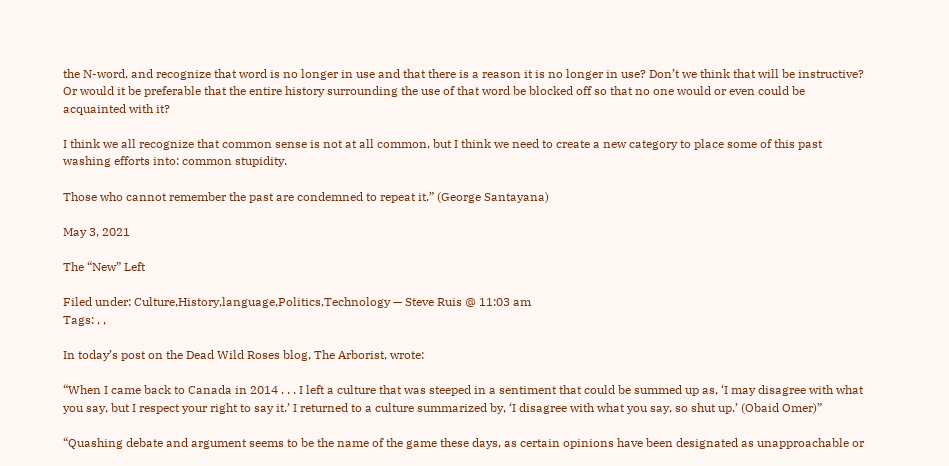the N-word, and recognize that word is no longer in use and that there is a reason it is no longer in use? Don’t we think that will be instructive? Or would it be preferable that the entire history surrounding the use of that word be blocked off so that no one would or even could be acquainted with it?

I think we all recognize that common sense is not at all common, but I think we need to create a new category to place some of this past washing efforts into: common stupidity.

Those who cannot remember the past are condemned to repeat it.” (George Santayana)

May 3, 2021

The “New” Left

Filed under: Culture,History,language,Politics,Technology — Steve Ruis @ 11:03 am
Tags: , ,

In today’s post on the Dead Wild Roses blog, The Arborist, wrote:

“When I came back to Canada in 2014 . . . I left a culture that was steeped in a sentiment that could be summed up as, ‘I may disagree with what you say, but I respect your right to say it.’ I returned to a culture summarized by, ‘I disagree with what you say, so shut up.’ (Obaid Omer)”

“Quashing debate and argument seems to be the name of the game these days, as certain opinions have been designated as unapproachable or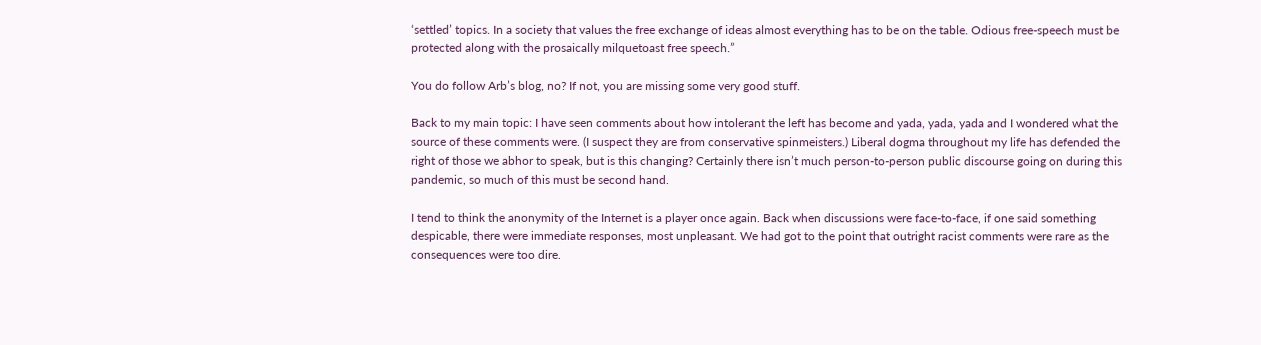‘settled’ topics. In a society that values the free exchange of ideas almost everything has to be on the table. Odious free-speech must be protected along with the prosaically milquetoast free speech.”

You do follow Arb’s blog, no? If not, you are missing some very good stuff.

Back to my main topic: I have seen comments about how intolerant the left has become and yada, yada, yada and I wondered what the source of these comments were. (I suspect they are from conservative spinmeisters.) Liberal dogma throughout my life has defended the right of those we abhor to speak, but is this changing? Certainly there isn’t much person-to-person public discourse going on during this pandemic, so much of this must be second hand.

I tend to think the anonymity of the Internet is a player once again. Back when discussions were face-to-face, if one said something despicable, there were immediate responses, most unpleasant. We had got to the point that outright racist comments were rare as the consequences were too dire.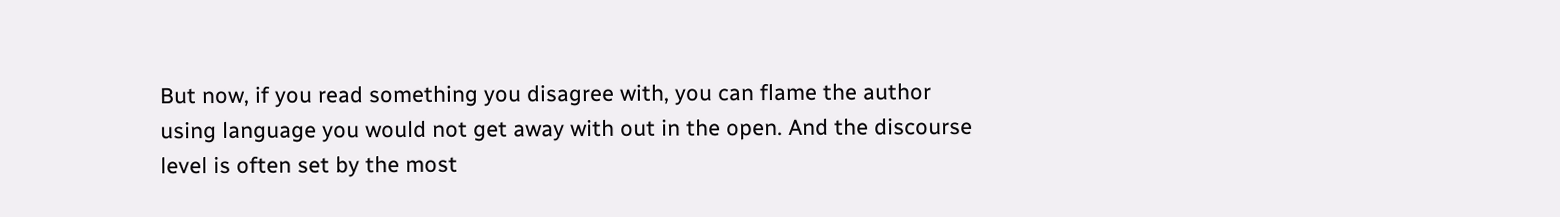But now, if you read something you disagree with, you can flame the author using language you would not get away with out in the open. And the discourse level is often set by the most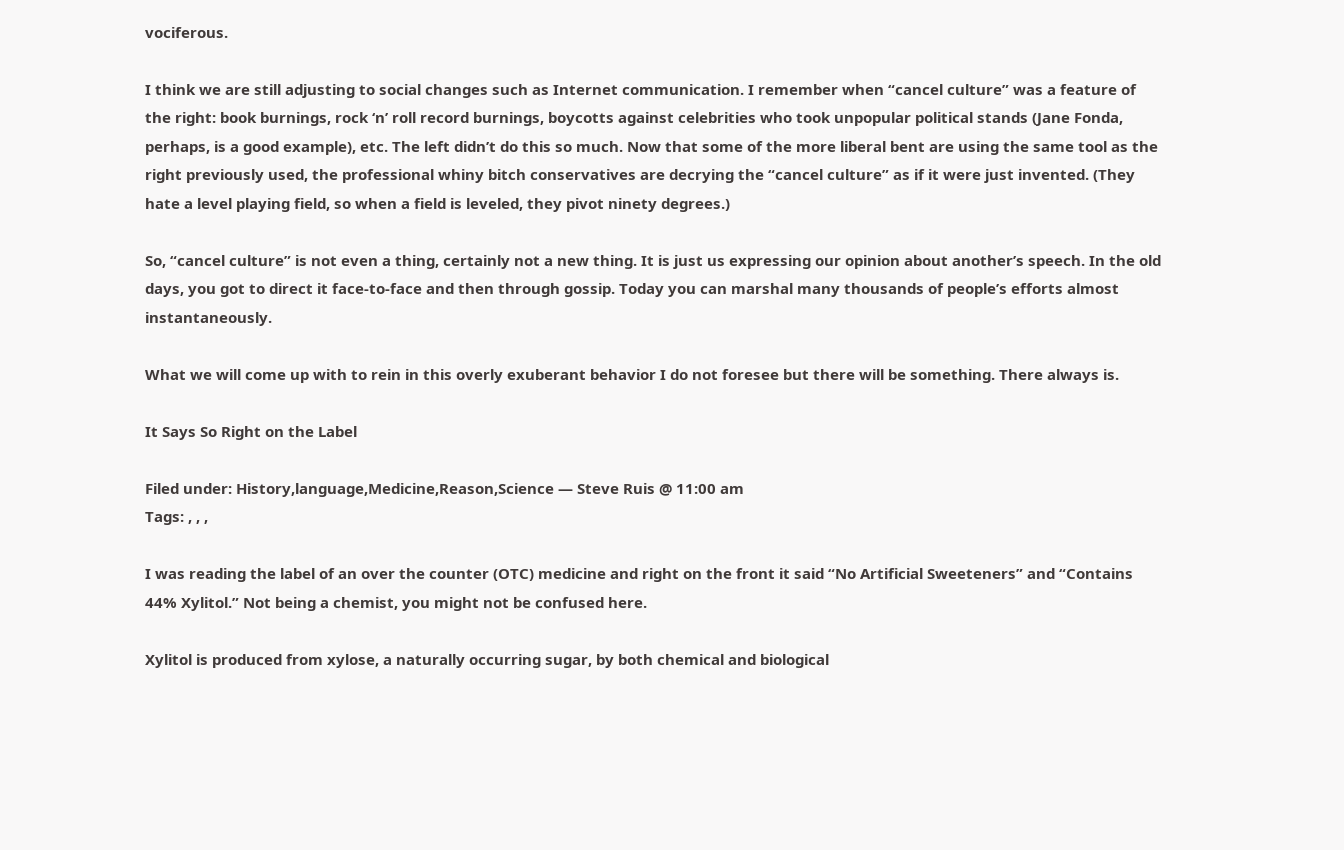vociferous.

I think we are still adjusting to social changes such as Internet communication. I remember when “cancel culture” was a feature of the right: book burnings, rock ‘n’ roll record burnings, boycotts against celebrities who took unpopular political stands (Jane Fonda, perhaps, is a good example), etc. The left didn’t do this so much. Now that some of the more liberal bent are using the same tool as the right previously used, the professional whiny bitch conservatives are decrying the “cancel culture” as if it were just invented. (They hate a level playing field, so when a field is leveled, they pivot ninety degrees.)

So, “cancel culture” is not even a thing, certainly not a new thing. It is just us expressing our opinion about another’s speech. In the old days, you got to direct it face-to-face and then through gossip. Today you can marshal many thousands of people’s efforts almost instantaneously.

What we will come up with to rein in this overly exuberant behavior I do not foresee but there will be something. There always is.

It Says So Right on the Label

Filed under: History,language,Medicine,Reason,Science — Steve Ruis @ 11:00 am
Tags: , , ,

I was reading the label of an over the counter (OTC) medicine and right on the front it said “No Artificial Sweeteners” and “Contains 44% Xylitol.” Not being a chemist, you might not be confused here.

Xylitol is produced from xylose, a naturally occurring sugar, by both chemical and biological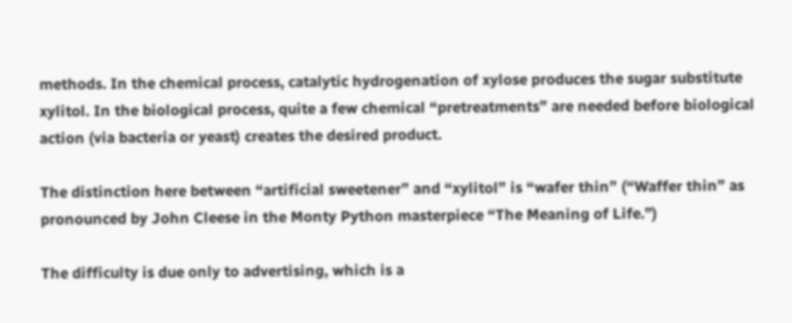methods. In the chemical process, catalytic hydrogenation of xylose produces the sugar substitute xylitol. In the biological process, quite a few chemical “pretreatments” are needed before biological action (via bacteria or yeast) creates the desired product.

The distinction here between “artificial sweetener” and “xylitol” is “wafer thin” (“Waffer thin” as pronounced by John Cleese in the Monty Python masterpiece “The Meaning of Life.”)

The difficulty is due only to advertising, which is a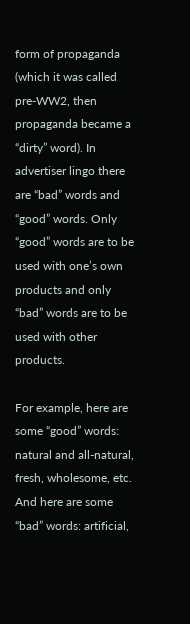form of propaganda (which it was called pre-WW2, then propaganda became a “dirty” word). In advertiser lingo there are “bad” words and “good” words. Only “good” words are to be used with one’s own products and only “bad” words are to be used with other products.

For example, here are some “good” words: natural and all-natural, fresh, wholesome, etc. And here are some “bad” words: artificial,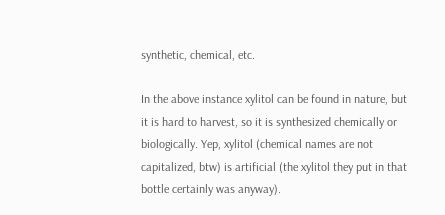synthetic, chemical, etc.

In the above instance xylitol can be found in nature, but it is hard to harvest, so it is synthesized chemically or biologically. Yep, xylitol (chemical names are not capitalized, btw) is artificial (the xylitol they put in that bottle certainly was anyway).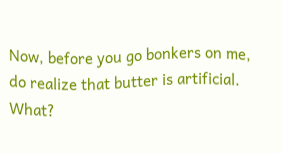Now, before you go bonkers on me, do realize that butter is artificial. What?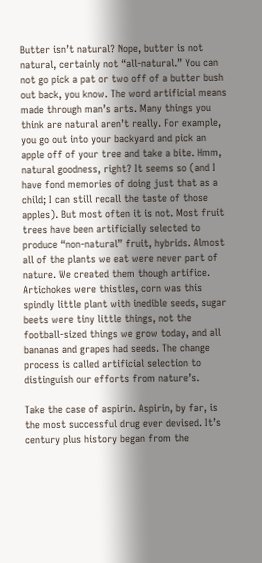Butter isn’t natural? Nope, butter is not natural, certainly not “all-natural.” You can not go pick a pat or two off of a butter bush out back, you know. The word artificial means made through man’s arts. Many things you think are natural aren’t really. For example, you go out into your backyard and pick an apple off of your tree and take a bite. Hmm, natural goodness, right? It seems so (and I have fond memories of doing just that as a child; I can still recall the taste of those apples). But most often it is not. Most fruit trees have been artificially selected to produce “non-natural” fruit, hybrids. Almost all of the plants we eat were never part of nature. We created them though artifice. Artichokes were thistles, corn was this spindly little plant with inedible seeds, sugar beets were tiny little things, not the football-sized things we grow today, and all bananas and grapes had seeds. The change process is called artificial selection to distinguish our efforts from nature’s.

Take the case of aspirin. Aspirin, by far, is the most successful drug ever devised. It’s century plus history began from the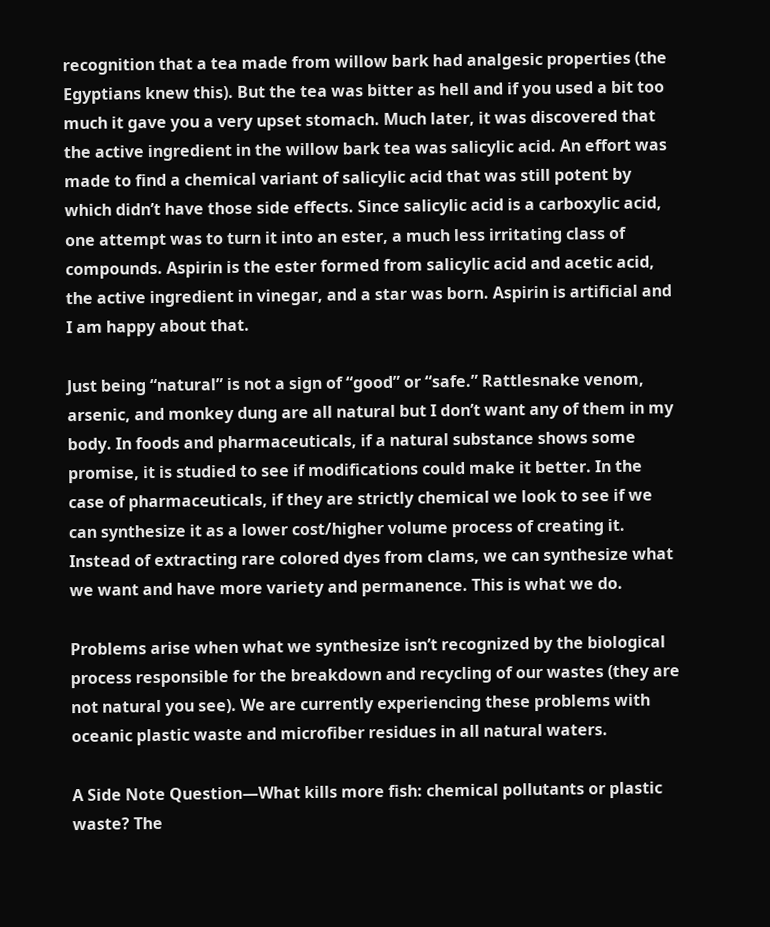recognition that a tea made from willow bark had analgesic properties (the Egyptians knew this). But the tea was bitter as hell and if you used a bit too much it gave you a very upset stomach. Much later, it was discovered that the active ingredient in the willow bark tea was salicylic acid. An effort was made to find a chemical variant of salicylic acid that was still potent by which didn’t have those side effects. Since salicylic acid is a carboxylic acid, one attempt was to turn it into an ester, a much less irritating class of compounds. Aspirin is the ester formed from salicylic acid and acetic acid, the active ingredient in vinegar, and a star was born. Aspirin is artificial and I am happy about that.

Just being “natural” is not a sign of “good” or “safe.” Rattlesnake venom, arsenic, and monkey dung are all natural but I don’t want any of them in my body. In foods and pharmaceuticals, if a natural substance shows some promise, it is studied to see if modifications could make it better. In the case of pharmaceuticals, if they are strictly chemical we look to see if we can synthesize it as a lower cost/higher volume process of creating it. Instead of extracting rare colored dyes from clams, we can synthesize what we want and have more variety and permanence. This is what we do.

Problems arise when what we synthesize isn’t recognized by the biological process responsible for the breakdown and recycling of our wastes (they are not natural you see). We are currently experiencing these problems with oceanic plastic waste and microfiber residues in all natural waters.

A Side Note Question—What kills more fish: chemical pollutants or plastic waste? The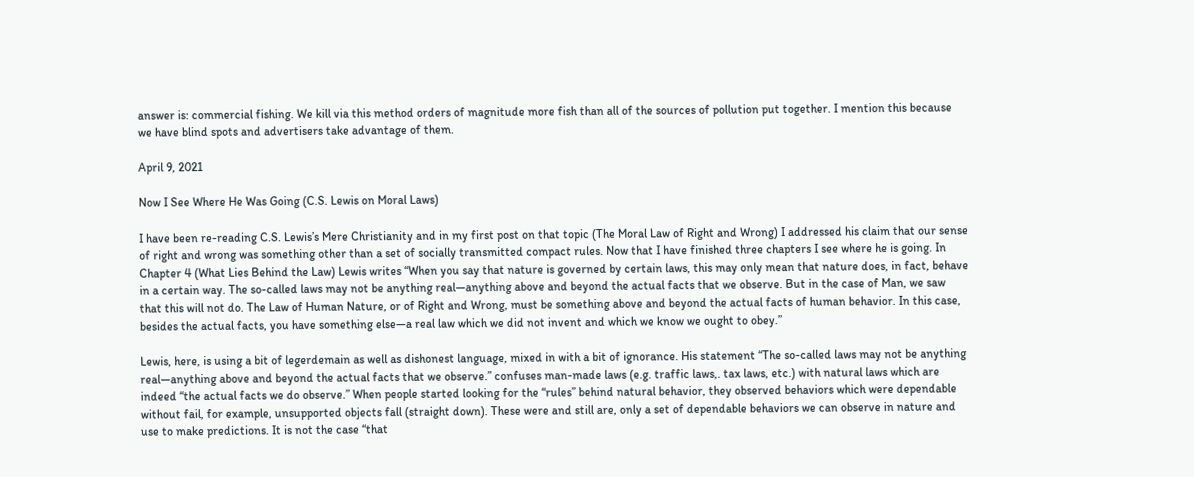answer is: commercial fishing. We kill via this method orders of magnitude more fish than all of the sources of pollution put together. I mention this because we have blind spots and advertisers take advantage of them.

April 9, 2021

Now I See Where He Was Going (C.S. Lewis on Moral Laws)

I have been re-reading C.S. Lewis’s Mere Christianity and in my first post on that topic (The Moral Law of Right and Wrong) I addressed his claim that our sense of right and wrong was something other than a set of socially transmitted compact rules. Now that I have finished three chapters I see where he is going. In Chapter 4 (What Lies Behind the Law) Lewis writes “When you say that nature is governed by certain laws, this may only mean that nature does, in fact, behave in a certain way. The so-called laws may not be anything real—anything above and beyond the actual facts that we observe. But in the case of Man, we saw that this will not do. The Law of Human Nature, or of Right and Wrong, must be something above and beyond the actual facts of human behavior. In this case, besides the actual facts, you have something else—a real law which we did not invent and which we know we ought to obey.”

Lewis, here, is using a bit of legerdemain as well as dishonest language, mixed in with a bit of ignorance. His statement “The so-called laws may not be anything real—anything above and beyond the actual facts that we observe.” confuses man-made laws (e.g. traffic laws,. tax laws, etc.) with natural laws which are indeed “the actual facts we do observe.” When people started looking for the “rules” behind natural behavior, they observed behaviors which were dependable without fail, for example, unsupported objects fall (straight down). These were and still are, only a set of dependable behaviors we can observe in nature and use to make predictions. It is not the case “that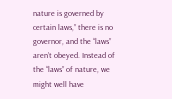nature is governed by certain laws,” there is no governor, and the “laws” aren’t obeyed. Instead of the “laws” of nature, we might well have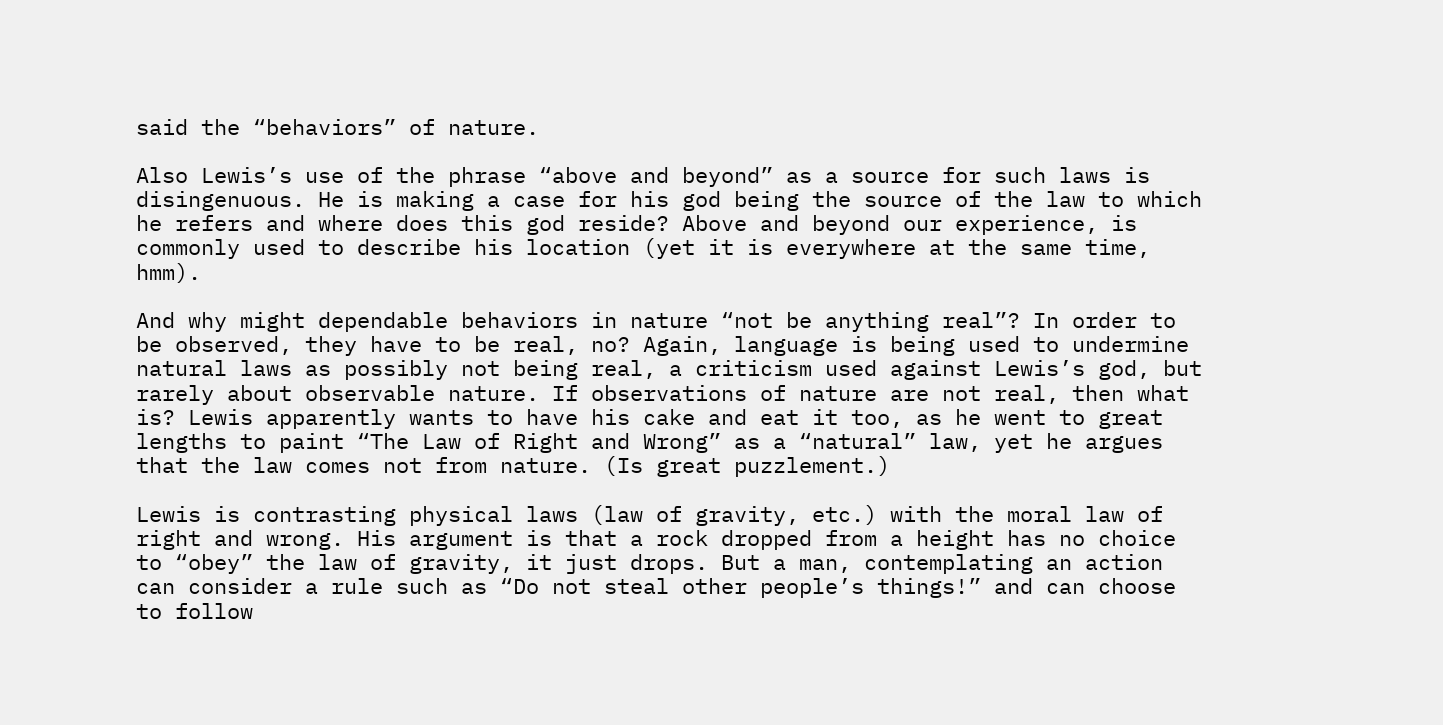said the “behaviors” of nature.

Also Lewis’s use of the phrase “above and beyond” as a source for such laws is disingenuous. He is making a case for his god being the source of the law to which he refers and where does this god reside? Above and beyond our experience, is commonly used to describe his location (yet it is everywhere at the same time, hmm).

And why might dependable behaviors in nature “not be anything real”? In order to be observed, they have to be real, no? Again, language is being used to undermine natural laws as possibly not being real, a criticism used against Lewis’s god, but rarely about observable nature. If observations of nature are not real, then what is? Lewis apparently wants to have his cake and eat it too, as he went to great lengths to paint “The Law of Right and Wrong” as a “natural” law, yet he argues that the law comes not from nature. (Is great puzzlement.)

Lewis is contrasting physical laws (law of gravity, etc.) with the moral law of right and wrong. His argument is that a rock dropped from a height has no choice to “obey” the law of gravity, it just drops. But a man, contemplating an action can consider a rule such as “Do not steal other people’s things!” and can choose to follow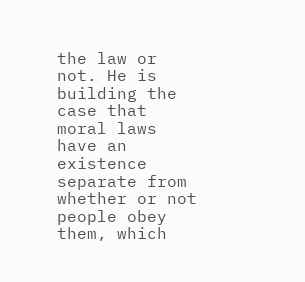the law or not. He is building the case that moral laws have an existence separate from whether or not people obey them, which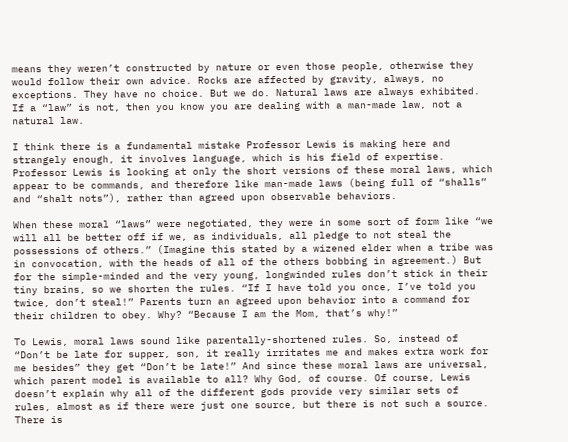means they weren’t constructed by nature or even those people, otherwise they would follow their own advice. Rocks are affected by gravity, always, no exceptions. They have no choice. But we do. Natural laws are always exhibited. If a “law” is not, then you know you are dealing with a man-made law, not a natural law.

I think there is a fundamental mistake Professor Lewis is making here and strangely enough, it involves language, which is his field of expertise. Professor Lewis is looking at only the short versions of these moral laws, which appear to be commands, and therefore like man-made laws (being full of “shalls” and “shalt nots”), rather than agreed upon observable behaviors.

When these moral “laws” were negotiated, they were in some sort of form like “we will all be better off if we, as individuals, all pledge to not steal the possessions of others.” (Imagine this stated by a wizened elder when a tribe was in convocation, with the heads of all of the others bobbing in agreement.) But for the simple-minded and the very young, longwinded rules don’t stick in their tiny brains, so we shorten the rules. “If I have told you once, I’ve told you twice, don’t steal!” Parents turn an agreed upon behavior into a command for their children to obey. Why? “Because I am the Mom, that’s why!”

To Lewis, moral laws sound like parentally-shortened rules. So, instead of “Don’t be late for supper, son, it really irritates me and makes extra work for me besides” they get “Don’t be late!” And since these moral laws are universal, which parent model is available to all? Why God, of course. Of course, Lewis doesn’t explain why all of the different gods provide very similar sets of rules, almost as if there were just one source, but there is not such a source. There is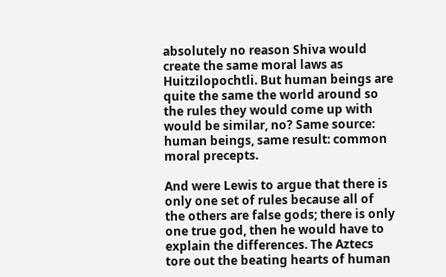absolutely no reason Shiva would create the same moral laws as Huitzilopochtli. But human beings are quite the same the world around so the rules they would come up with would be similar, no? Same source: human beings, same result: common moral precepts.

And were Lewis to argue that there is only one set of rules because all of the others are false gods; there is only one true god, then he would have to explain the differences. The Aztecs tore out the beating hearts of human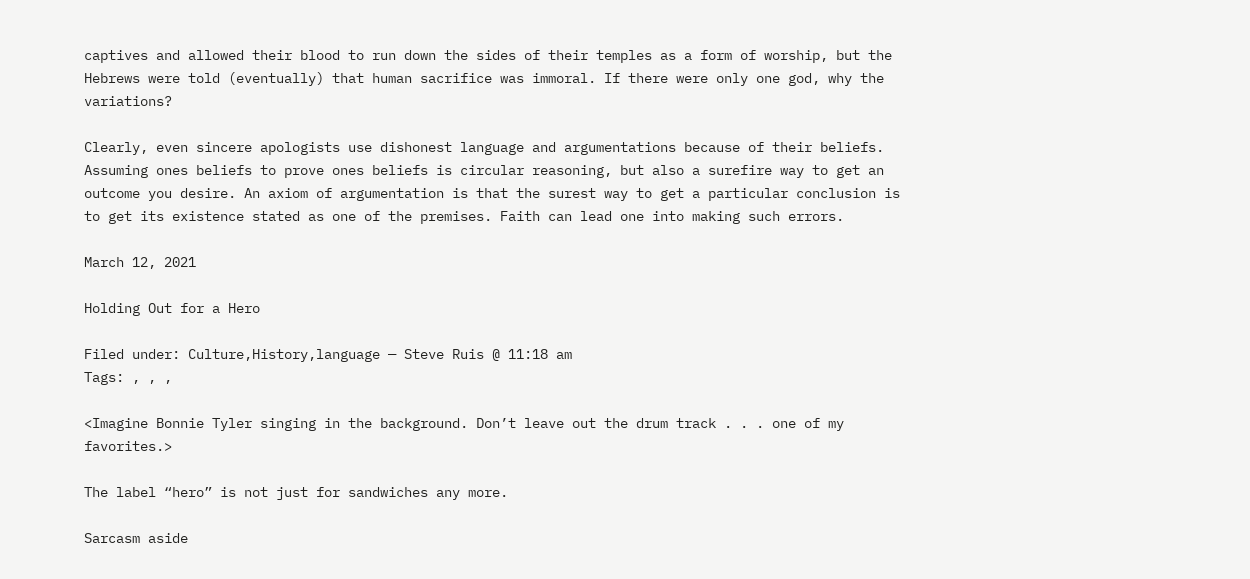captives and allowed their blood to run down the sides of their temples as a form of worship, but the Hebrews were told (eventually) that human sacrifice was immoral. If there were only one god, why the variations?

Clearly, even sincere apologists use dishonest language and argumentations because of their beliefs. Assuming ones beliefs to prove ones beliefs is circular reasoning, but also a surefire way to get an outcome you desire. An axiom of argumentation is that the surest way to get a particular conclusion is to get its existence stated as one of the premises. Faith can lead one into making such errors.

March 12, 2021

Holding Out for a Hero

Filed under: Culture,History,language — Steve Ruis @ 11:18 am
Tags: , , ,

<Imagine Bonnie Tyler singing in the background. Don’t leave out the drum track . . . one of my favorites.>

The label “hero” is not just for sandwiches any more.

Sarcasm aside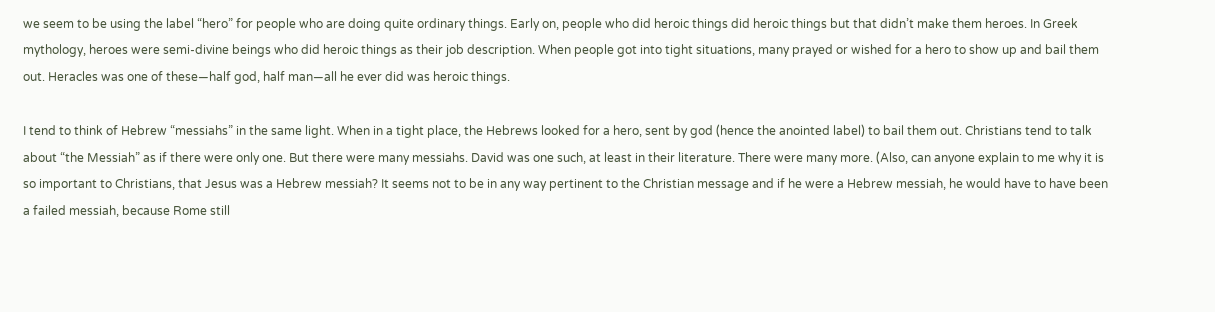we seem to be using the label “hero” for people who are doing quite ordinary things. Early on, people who did heroic things did heroic things but that didn’t make them heroes. In Greek mythology, heroes were semi-divine beings who did heroic things as their job description. When people got into tight situations, many prayed or wished for a hero to show up and bail them out. Heracles was one of these—half god, half man—all he ever did was heroic things.

I tend to think of Hebrew “messiahs” in the same light. When in a tight place, the Hebrews looked for a hero, sent by god (hence the anointed label) to bail them out. Christians tend to talk about “the Messiah” as if there were only one. But there were many messiahs. David was one such, at least in their literature. There were many more. (Also, can anyone explain to me why it is so important to Christians, that Jesus was a Hebrew messiah? It seems not to be in any way pertinent to the Christian message and if he were a Hebrew messiah, he would have to have been a failed messiah, because Rome still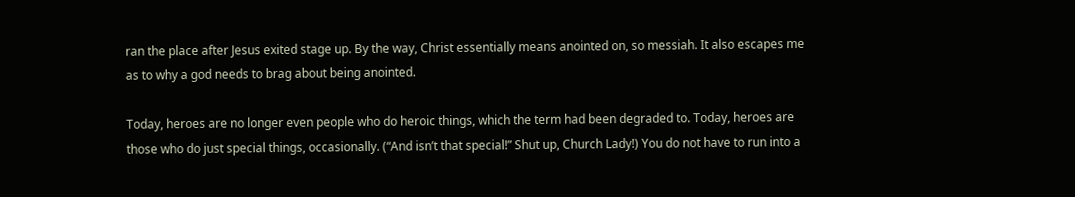ran the place after Jesus exited stage up. By the way, Christ essentially means anointed on, so messiah. It also escapes me as to why a god needs to brag about being anointed.

Today, heroes are no longer even people who do heroic things, which the term had been degraded to. Today, heroes are those who do just special things, occasionally. (“And isn’t that special!” Shut up, Church Lady!) You do not have to run into a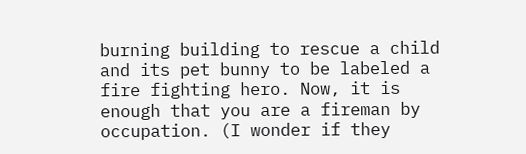burning building to rescue a child and its pet bunny to be labeled a fire fighting hero. Now, it is enough that you are a fireman by occupation. (I wonder if they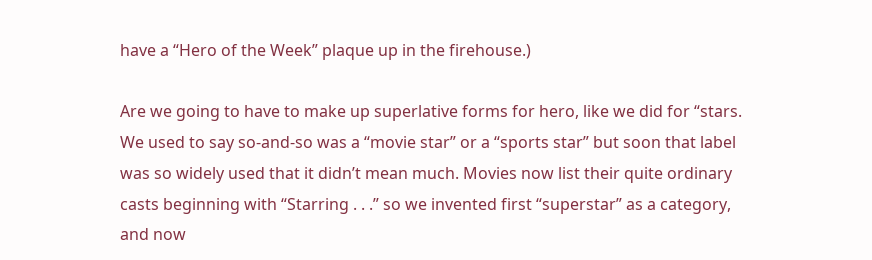have a “Hero of the Week” plaque up in the firehouse.)

Are we going to have to make up superlative forms for hero, like we did for “stars. We used to say so-and-so was a “movie star” or a “sports star” but soon that label was so widely used that it didn’t mean much. Movies now list their quite ordinary casts beginning with “Starring . . .” so we invented first “superstar” as a category, and now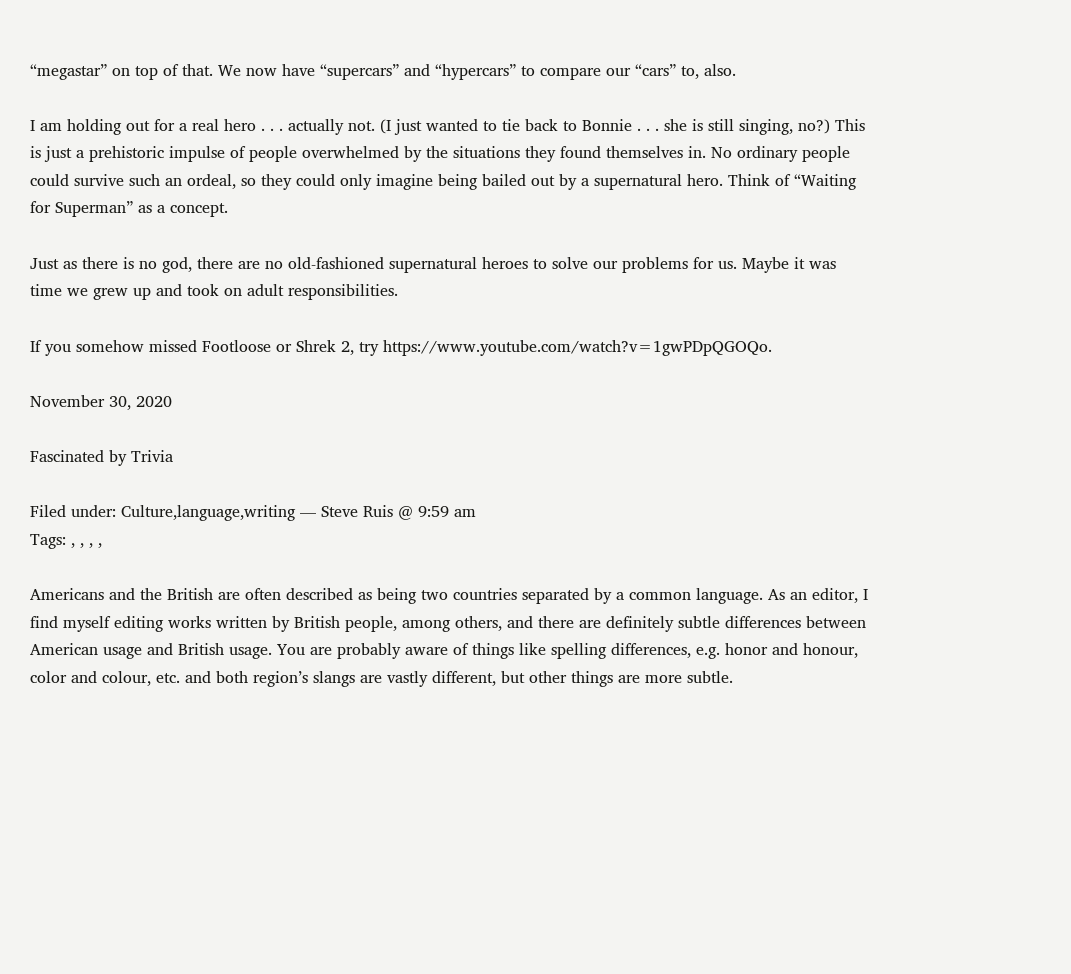“megastar” on top of that. We now have “supercars” and “hypercars” to compare our “cars” to, also.

I am holding out for a real hero . . . actually not. (I just wanted to tie back to Bonnie . . . she is still singing, no?) This is just a prehistoric impulse of people overwhelmed by the situations they found themselves in. No ordinary people could survive such an ordeal, so they could only imagine being bailed out by a supernatural hero. Think of “Waiting for Superman” as a concept.

Just as there is no god, there are no old-fashioned supernatural heroes to solve our problems for us. Maybe it was time we grew up and took on adult responsibilities.

If you somehow missed Footloose or Shrek 2, try https://www.youtube.com/watch?v=1gwPDpQGOQo.

November 30, 2020

Fascinated by Trivia

Filed under: Culture,language,writing — Steve Ruis @ 9:59 am
Tags: , , , ,

Americans and the British are often described as being two countries separated by a common language. As an editor, I find myself editing works written by British people, among others, and there are definitely subtle differences between American usage and British usage. You are probably aware of things like spelling differences, e.g. honor and honour, color and colour, etc. and both region’s slangs are vastly different, but other things are more subtle.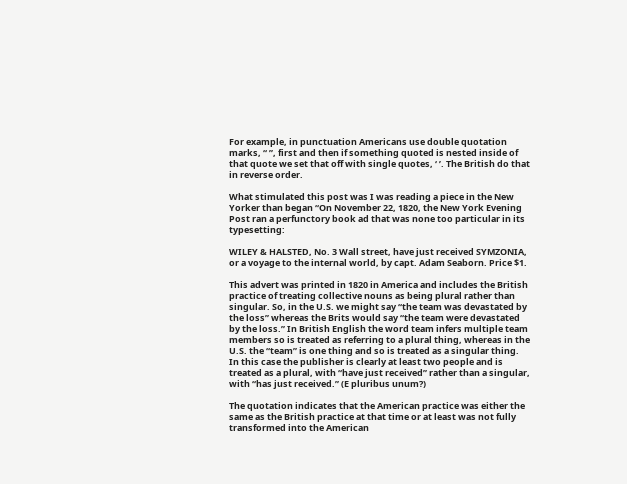For example, in punctuation Americans use double quotation marks, “ ”, first and then if something quoted is nested inside of that quote we set that off with single quotes, ‘ ’. The British do that in reverse order.

What stimulated this post was I was reading a piece in the New Yorker than began “On November 22, 1820, the New York Evening Post ran a perfunctory book ad that was none too particular in its typesetting:

WILEY & HALSTED, No. 3 Wall street, have just received SYMZONIA,
or a voyage to the internal world, by capt. Adam Seaborn. Price $1.

This advert was printed in 1820 in America and includes the British practice of treating collective nouns as being plural rather than singular. So, in the U.S. we might say “the team was devastated by the loss” whereas the Brits would say “the team were devastated by the loss.” In British English the word team infers multiple team members so is treated as referring to a plural thing, whereas in the U.S. the “team” is one thing and so is treated as a singular thing. In this case the publisher is clearly at least two people and is treated as a plural, with “have just received” rather than a singular, with “has just received.” (E pluribus unum?)

The quotation indicates that the American practice was either the same as the British practice at that time or at least was not fully transformed into the American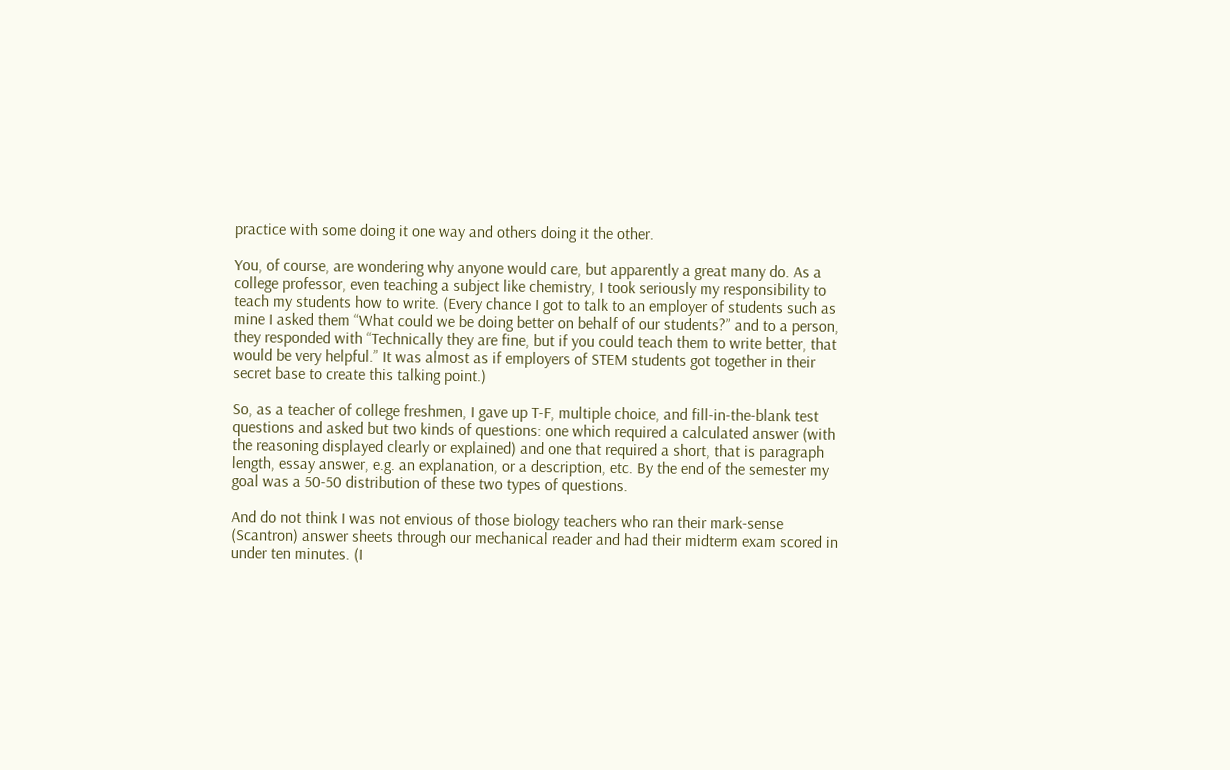practice with some doing it one way and others doing it the other.

You, of course, are wondering why anyone would care, but apparently a great many do. As a college professor, even teaching a subject like chemistry, I took seriously my responsibility to teach my students how to write. (Every chance I got to talk to an employer of students such as mine I asked them “What could we be doing better on behalf of our students?” and to a person, they responded with “Technically they are fine, but if you could teach them to write better, that would be very helpful.” It was almost as if employers of STEM students got together in their secret base to create this talking point.)

So, as a teacher of college freshmen, I gave up T-F, multiple choice, and fill-in-the-blank test questions and asked but two kinds of questions: one which required a calculated answer (with the reasoning displayed clearly or explained) and one that required a short, that is paragraph length, essay answer, e.g. an explanation, or a description, etc. By the end of the semester my goal was a 50-50 distribution of these two types of questions.

And do not think I was not envious of those biology teachers who ran their mark-sense (Scantron) answer sheets through our mechanical reader and had their midterm exam scored in under ten minutes. (I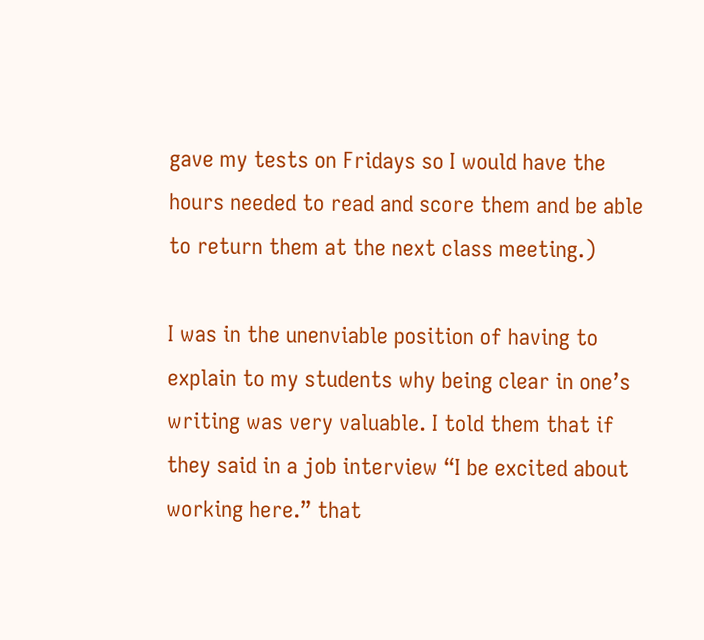gave my tests on Fridays so I would have the hours needed to read and score them and be able to return them at the next class meeting.)

I was in the unenviable position of having to explain to my students why being clear in one’s writing was very valuable. I told them that if they said in a job interview “I be excited about working here.” that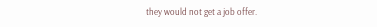they would not get a job offer.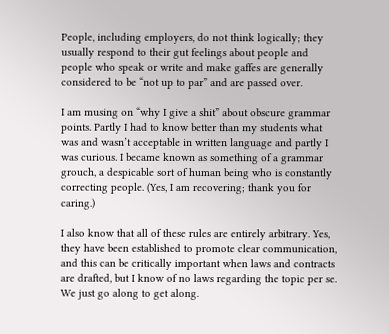People, including employers, do not think logically; they usually respond to their gut feelings about people and people who speak or write and make gaffes are generally considered to be “not up to par” and are passed over.

I am musing on “why I give a shit” about obscure grammar points. Partly I had to know better than my students what was and wasn’t acceptable in written language and partly I was curious. I became known as something of a grammar grouch, a despicable sort of human being who is constantly correcting people. (Yes, I am recovering; thank you for caring.)

I also know that all of these rules are entirely arbitrary. Yes, they have been established to promote clear communication, and this can be critically important when laws and contracts are drafted, but I know of no laws regarding the topic per se. We just go along to get along.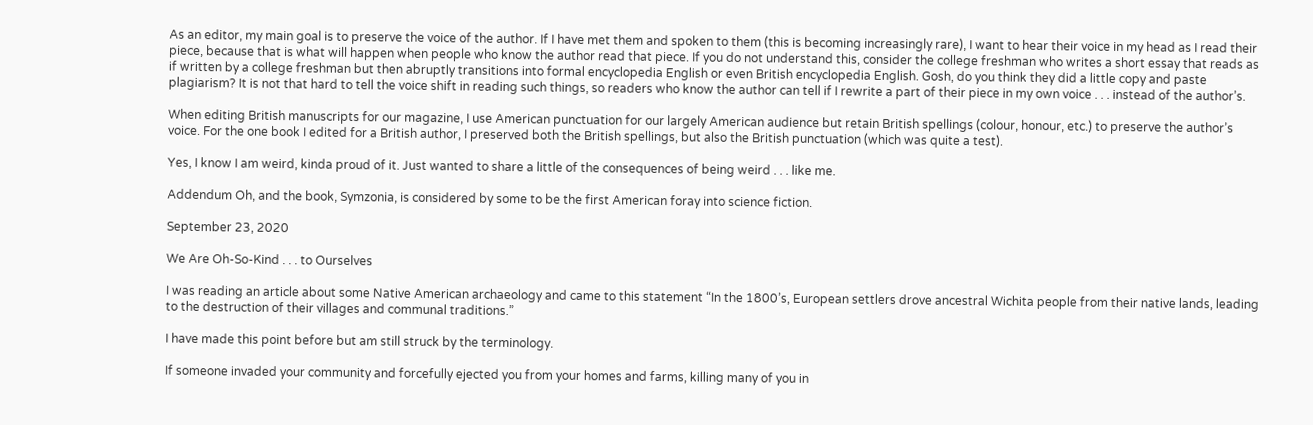As an editor, my main goal is to preserve the voice of the author. If I have met them and spoken to them (this is becoming increasingly rare), I want to hear their voice in my head as I read their piece, because that is what will happen when people who know the author read that piece. If you do not understand this, consider the college freshman who writes a short essay that reads as if written by a college freshman but then abruptly transitions into formal encyclopedia English or even British encyclopedia English. Gosh, do you think they did a little copy and paste plagiarism? It is not that hard to tell the voice shift in reading such things, so readers who know the author can tell if I rewrite a part of their piece in my own voice . . . instead of the author’s.

When editing British manuscripts for our magazine, I use American punctuation for our largely American audience but retain British spellings (colour, honour, etc.) to preserve the author’s voice. For the one book I edited for a British author, I preserved both the British spellings, but also the British punctuation (which was quite a test).

Yes, I know I am weird, kinda proud of it. Just wanted to share a little of the consequences of being weird . . . like me.

Addendum Oh, and the book, Symzonia, is considered by some to be the first American foray into science fiction.

September 23, 2020

We Are Oh-So-Kind . . . to Ourselves

I was reading an article about some Native American archaeology and came to this statement “In the 1800’s, European settlers drove ancestral Wichita people from their native lands, leading to the destruction of their villages and communal traditions.”

I have made this point before but am still struck by the terminology.

If someone invaded your community and forcefully ejected you from your homes and farms, killing many of you in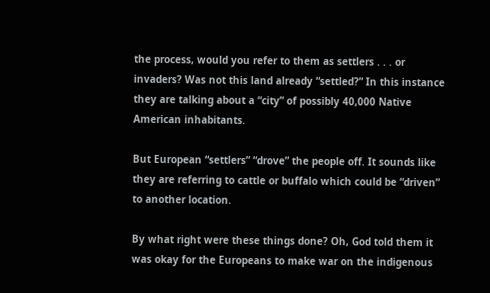the process, would you refer to them as settlers . . . or invaders? Was not this land already “settled?” In this instance they are talking about a “city” of possibly 40,000 Native American inhabitants.

But European “settlers” “drove” the people off. It sounds like they are referring to cattle or buffalo which could be “driven” to another location.

By what right were these things done? Oh, God told them it was okay for the Europeans to make war on the indigenous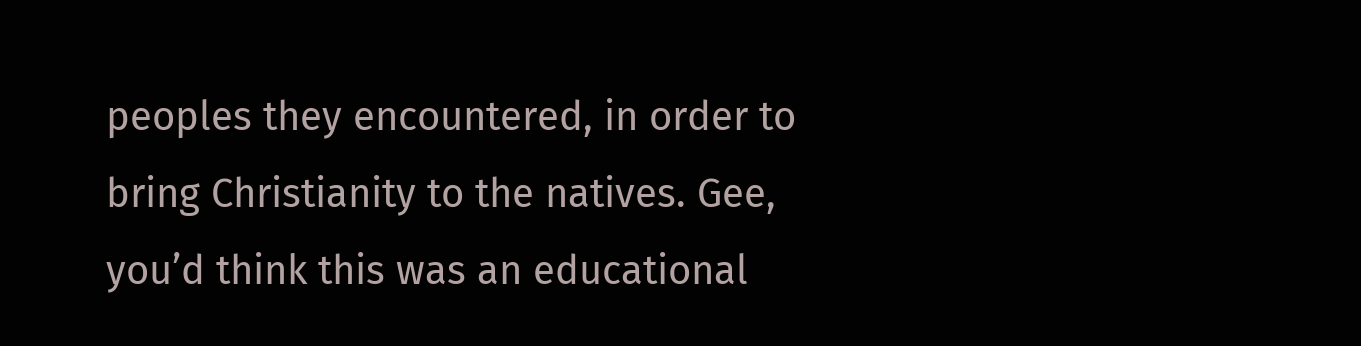peoples they encountered, in order to bring Christianity to the natives. Gee, you’d think this was an educational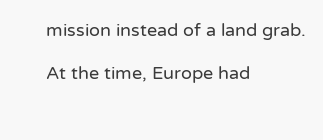mission instead of a land grab.

At the time, Europe had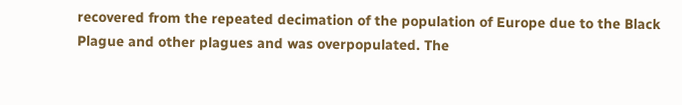recovered from the repeated decimation of the population of Europe due to the Black Plague and other plagues and was overpopulated. The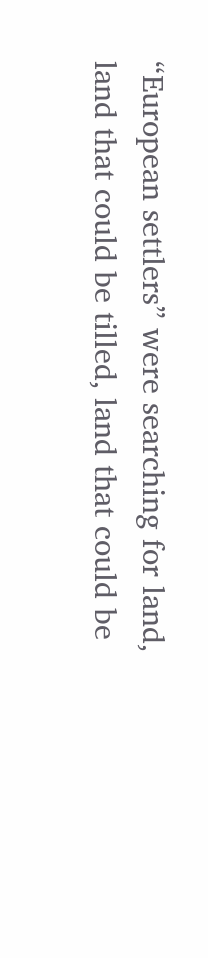“European settlers” were searching for land, land that could be tilled, land that could be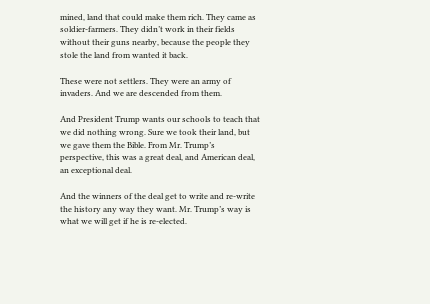mined, land that could make them rich. They came as soldier-farmers. They didn’t work in their fields without their guns nearby, because the people they stole the land from wanted it back.

These were not settlers. They were an army of invaders. And we are descended from them.

And President Trump wants our schools to teach that we did nothing wrong. Sure we took their land, but we gave them the Bible. From Mr. Trump’s perspective, this was a great deal, and American deal, an exceptional deal.

And the winners of the deal get to write and re-write the history any way they want. Mr. Trump’s way is what we will get if he is re-elected.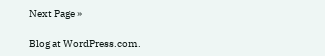Next Page »

Blog at WordPress.com.